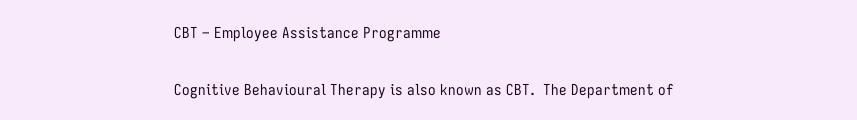CBT – Employee Assistance Programme

Cognitive Behavioural Therapy is also known as CBT.  The Department of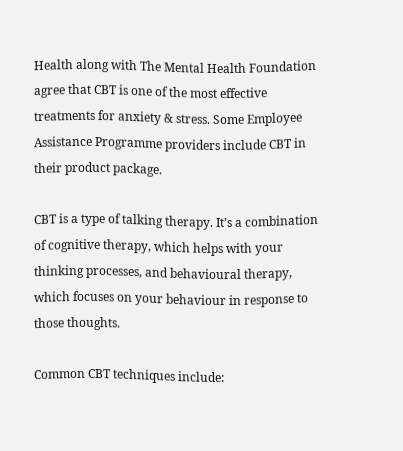Health along with The Mental Health Foundation agree that CBT is one of the most effective treatments for anxiety & stress. Some Employee Assistance Programme providers include CBT in their product package.

CBT is a type of talking therapy. It’s a combination of cognitive therapy, which helps with your thinking processes, and behavioural therapy, which focuses on your behaviour in response to those thoughts.

Common CBT techniques include: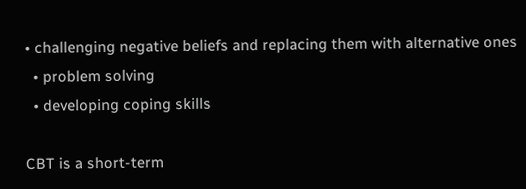• challenging negative beliefs and replacing them with alternative ones
  • problem solving
  • developing coping skills

CBT is a short-term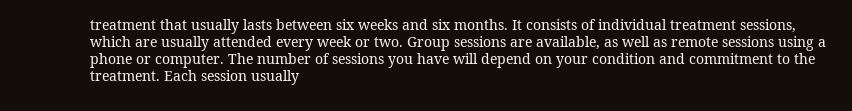treatment that usually lasts between six weeks and six months. It consists of individual treatment sessions, which are usually attended every week or two. Group sessions are available, as well as remote sessions using a phone or computer. The number of sessions you have will depend on your condition and commitment to the treatment. Each session usually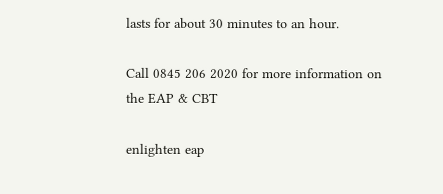lasts for about 30 minutes to an hour.

Call 0845 206 2020 for more information on the EAP & CBT

enlighten eap